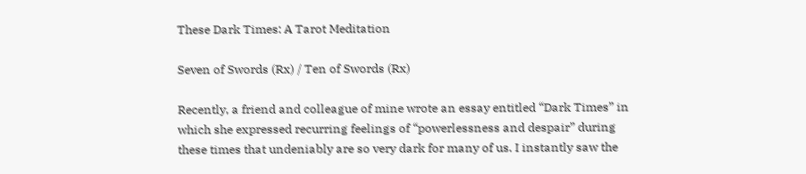These Dark Times: A Tarot Meditation

Seven of Swords (Rx) / Ten of Swords (Rx)

Recently, a friend and colleague of mine wrote an essay entitled “Dark Times” in which she expressed recurring feelings of “powerlessness and despair” during these times that undeniably are so very dark for many of us. I instantly saw the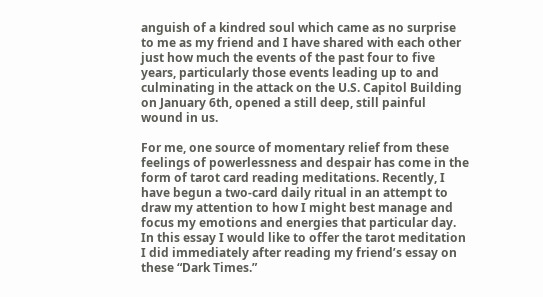anguish of a kindred soul which came as no surprise to me as my friend and I have shared with each other just how much the events of the past four to five years, particularly those events leading up to and culminating in the attack on the U.S. Capitol Building on January 6th, opened a still deep, still painful wound in us.

For me, one source of momentary relief from these feelings of powerlessness and despair has come in the form of tarot card reading meditations. Recently, I have begun a two-card daily ritual in an attempt to draw my attention to how I might best manage and focus my emotions and energies that particular day. In this essay I would like to offer the tarot meditation I did immediately after reading my friend’s essay on these “Dark Times.”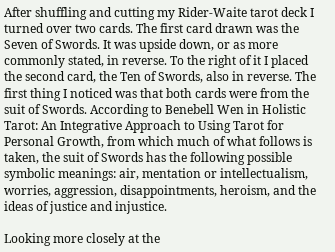After shuffling and cutting my Rider-Waite tarot deck I turned over two cards. The first card drawn was the Seven of Swords. It was upside down, or as more commonly stated, in reverse. To the right of it I placed the second card, the Ten of Swords, also in reverse. The first thing I noticed was that both cards were from the suit of Swords. According to Benebell Wen in Holistic Tarot: An Integrative Approach to Using Tarot for Personal Growth, from which much of what follows is taken, the suit of Swords has the following possible symbolic meanings: air, mentation or intellectualism, worries, aggression, disappointments, heroism, and the ideas of justice and injustice.

Looking more closely at the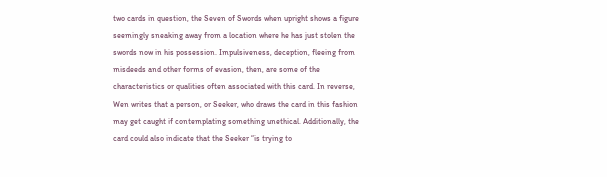two cards in question, the Seven of Swords when upright shows a figure seemingly sneaking away from a location where he has just stolen the swords now in his possession. Impulsiveness, deception, fleeing from misdeeds and other forms of evasion, then, are some of the characteristics or qualities often associated with this card. In reverse, Wen writes that a person, or Seeker, who draws the card in this fashion may get caught if contemplating something unethical. Additionally, the card could also indicate that the Seeker “is trying to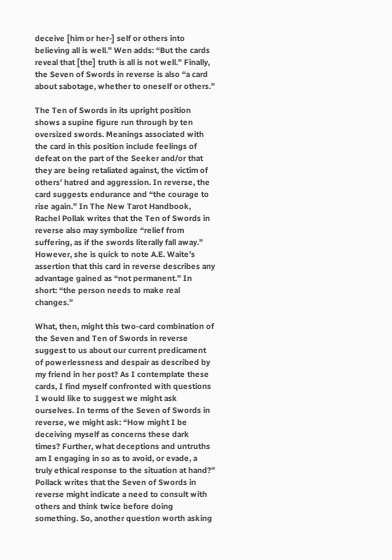deceive [him or her-] self or others into believing all is well.” Wen adds: “But the cards reveal that [the] truth is all is not well.” Finally, the Seven of Swords in reverse is also “a card about sabotage, whether to oneself or others.”

The Ten of Swords in its upright position shows a supine figure run through by ten oversized swords. Meanings associated with the card in this position include feelings of defeat on the part of the Seeker and/or that they are being retaliated against, the victim of others’ hatred and aggression. In reverse, the card suggests endurance and “the courage to rise again.” In The New Tarot Handbook, Rachel Pollak writes that the Ten of Swords in reverse also may symbolize “relief from suffering, as if the swords literally fall away.” However, she is quick to note A.E. Waite’s assertion that this card in reverse describes any advantage gained as “not permanent.” In short: “the person needs to make real changes.”

What, then, might this two-card combination of the Seven and Ten of Swords in reverse suggest to us about our current predicament of powerlessness and despair as described by my friend in her post? As I contemplate these cards, I find myself confronted with questions I would like to suggest we might ask ourselves. In terms of the Seven of Swords in reverse, we might ask: “How might I be deceiving myself as concerns these dark times? Further, what deceptions and untruths am I engaging in so as to avoid, or evade, a truly ethical response to the situation at hand?” Pollack writes that the Seven of Swords in reverse might indicate a need to consult with others and think twice before doing something. So, another question worth asking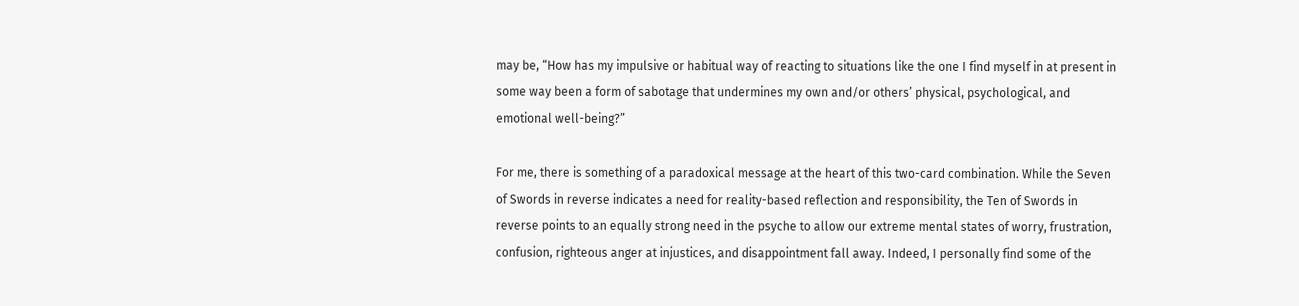may be, “How has my impulsive or habitual way of reacting to situations like the one I find myself in at present in some way been a form of sabotage that undermines my own and/or others’ physical, psychological, and emotional well-being?”

For me, there is something of a paradoxical message at the heart of this two-card combination. While the Seven of Swords in reverse indicates a need for reality-based reflection and responsibility, the Ten of Swords in reverse points to an equally strong need in the psyche to allow our extreme mental states of worry, frustration, confusion, righteous anger at injustices, and disappointment fall away. Indeed, I personally find some of the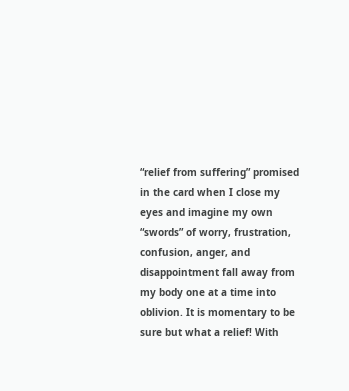“relief from suffering” promised in the card when I close my eyes and imagine my own “swords” of worry, frustration, confusion, anger, and disappointment fall away from my body one at a time into oblivion. It is momentary to be sure but what a relief! With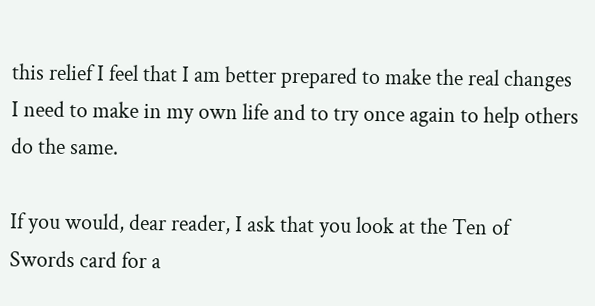this relief I feel that I am better prepared to make the real changes I need to make in my own life and to try once again to help others do the same.

If you would, dear reader, I ask that you look at the Ten of Swords card for a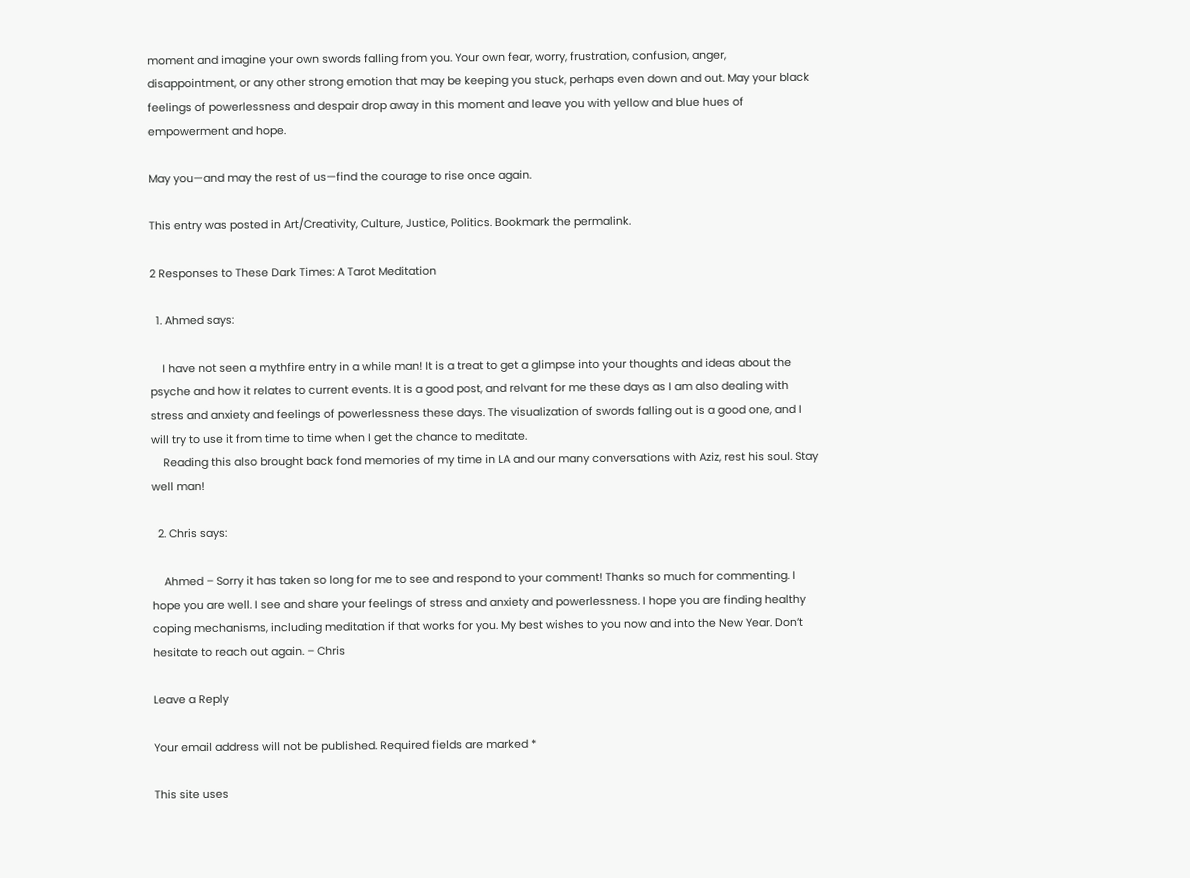moment and imagine your own swords falling from you. Your own fear, worry, frustration, confusion, anger, disappointment, or any other strong emotion that may be keeping you stuck, perhaps even down and out. May your black feelings of powerlessness and despair drop away in this moment and leave you with yellow and blue hues of empowerment and hope.

May you—and may the rest of us—find the courage to rise once again.

This entry was posted in Art/Creativity, Culture, Justice, Politics. Bookmark the permalink.

2 Responses to These Dark Times: A Tarot Meditation

  1. Ahmed says:

    I have not seen a mythfire entry in a while man! It is a treat to get a glimpse into your thoughts and ideas about the psyche and how it relates to current events. It is a good post, and relvant for me these days as I am also dealing with stress and anxiety and feelings of powerlessness these days. The visualization of swords falling out is a good one, and I will try to use it from time to time when I get the chance to meditate.
    Reading this also brought back fond memories of my time in LA and our many conversations with Aziz, rest his soul. Stay well man!

  2. Chris says:

    Ahmed – Sorry it has taken so long for me to see and respond to your comment! Thanks so much for commenting. I hope you are well. I see and share your feelings of stress and anxiety and powerlessness. I hope you are finding healthy coping mechanisms, including meditation if that works for you. My best wishes to you now and into the New Year. Don’t hesitate to reach out again. – Chris

Leave a Reply

Your email address will not be published. Required fields are marked *

This site uses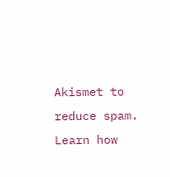Akismet to reduce spam. Learn how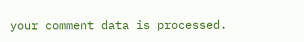your comment data is processed.